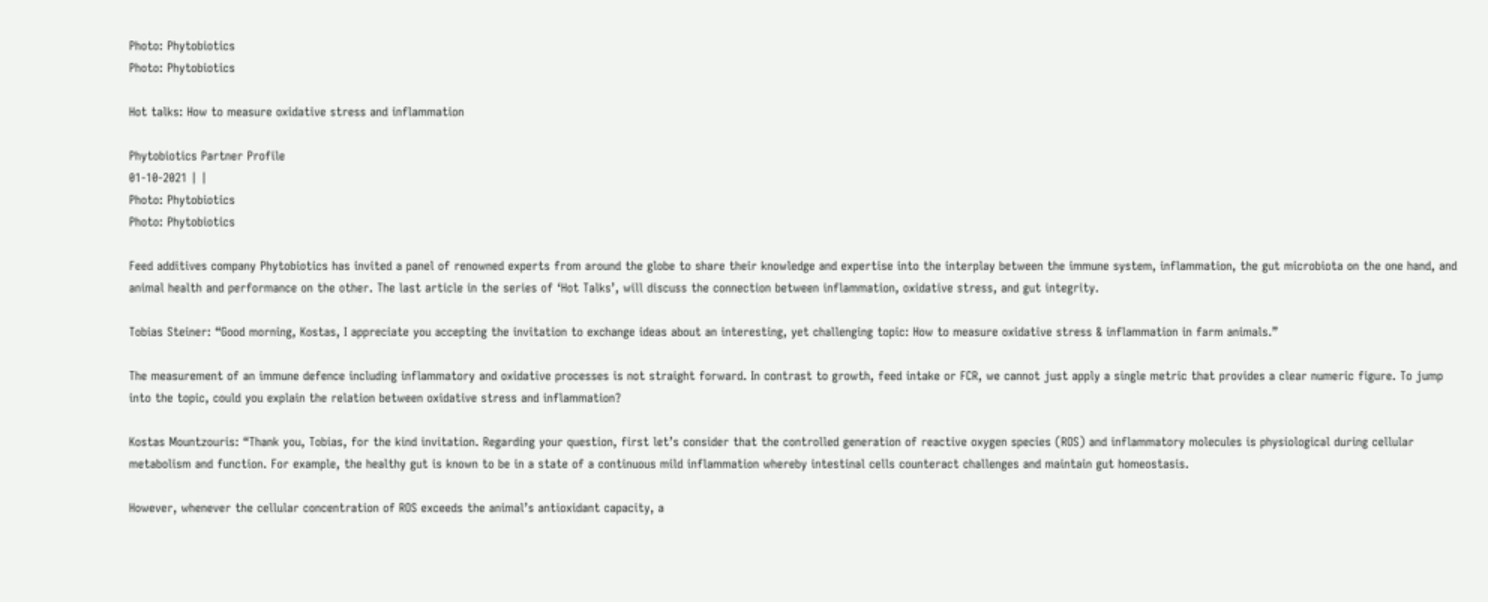Photo: Phytobiotics
Photo: Phytobiotics

Hot talks: How to measure oxidative stress and inflammation

Phytobiotics Partner Profile
01-10-2021 | |
Photo: Phytobiotics
Photo: Phytobiotics

Feed additives company Phytobiotics has invited a panel of renowned experts from around the globe to share their knowledge and expertise into the interplay between the immune system, inflammation, the gut microbiota on the one hand, and animal health and performance on the other. The last article in the series of ‘Hot Talks’, will discuss the connection between inflammation, oxidative stress, and gut integrity.

Tobias Steiner: “Good morning, Kostas, I appreciate you accepting the invitation to exchange ideas about an interesting, yet challenging topic: How to measure oxidative stress & inflammation in farm animals.”

The measurement of an immune defence including inflammatory and oxidative processes is not straight forward. In contrast to growth, feed intake or FCR, we cannot just apply a single metric that provides a clear numeric figure. To jump into the topic, could you explain the relation between oxidative stress and inflammation?

Kostas Mountzouris: “Thank you, Tobias, for the kind invitation. Regarding your question, first let’s consider that the controlled generation of reactive oxygen species (ROS) and inflammatory molecules is physiological during cellular metabolism and function. For example, the healthy gut is known to be in a state of a continuous mild inflammation whereby intestinal cells counteract challenges and maintain gut homeostasis.

However, whenever the cellular concentration of ROS exceeds the animal’s antioxidant capacity, a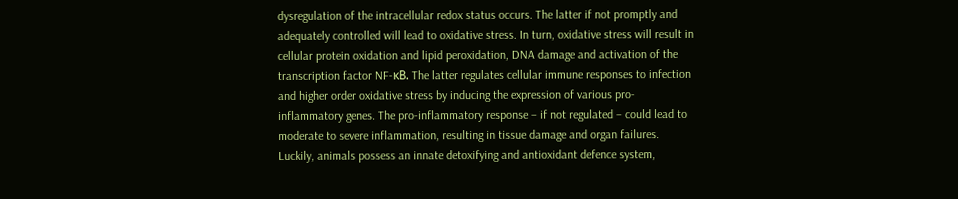dysregulation of the intracellular redox status occurs. The latter if not promptly and adequately controlled will lead to oxidative stress. In turn, oxidative stress will result in cellular protein oxidation and lipid peroxidation, DNA damage and activation of the transcription factor NF-κB. The latter regulates cellular immune responses to infection and higher order oxidative stress by inducing the expression of various pro-inflammatory genes. The pro-inflammatory response – if not regulated – could lead to moderate to severe inflammation, resulting in tissue damage and organ failures. Luckily, animals possess an innate detoxifying and antioxidant defence system,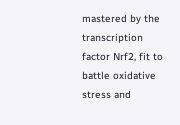mastered by the transcription factor Nrf2, fit to battle oxidative stress and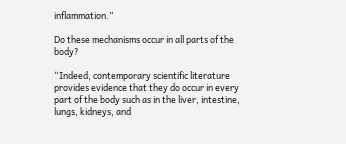inflammation.”

Do these mechanisms occur in all parts of the body?

“Indeed, contemporary scientific literature provides evidence that they do occur in every part of the body such as in the liver, intestine, lungs, kidneys, and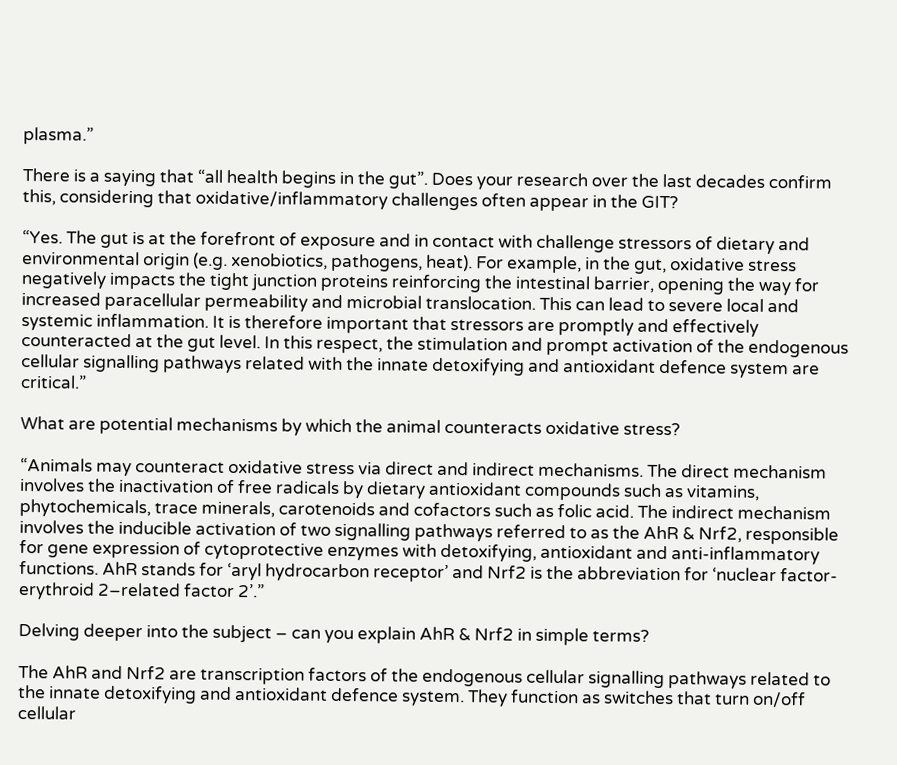plasma.”

There is a saying that “all health begins in the gut”. Does your research over the last decades confirm this, considering that oxidative/inflammatory challenges often appear in the GIT?

“Yes. The gut is at the forefront of exposure and in contact with challenge stressors of dietary and environmental origin (e.g. xenobiotics, pathogens, heat). For example, in the gut, oxidative stress negatively impacts the tight junction proteins reinforcing the intestinal barrier, opening the way for increased paracellular permeability and microbial translocation. This can lead to severe local and systemic inflammation. It is therefore important that stressors are promptly and effectively counteracted at the gut level. In this respect, the stimulation and prompt activation of the endogenous cellular signalling pathways related with the innate detoxifying and antioxidant defence system are critical.”

What are potential mechanisms by which the animal counteracts oxidative stress?

“Animals may counteract oxidative stress via direct and indirect mechanisms. The direct mechanism involves the inactivation of free radicals by dietary antioxidant compounds such as vitamins, phytochemicals, trace minerals, carotenoids and cofactors such as folic acid. The indirect mechanism involves the inducible activation of two signalling pathways referred to as the AhR & Nrf2, responsible for gene expression of cytoprotective enzymes with detoxifying, antioxidant and anti-inflammatory functions. AhR stands for ‘aryl hydrocarbon receptor’ and Nrf2 is the abbreviation for ‘nuclear factor-erythroid 2–related factor 2’.”

Delving deeper into the subject – can you explain AhR & Nrf2 in simple terms?

The AhR and Nrf2 are transcription factors of the endogenous cellular signalling pathways related to the innate detoxifying and antioxidant defence system. They function as switches that turn on/off cellular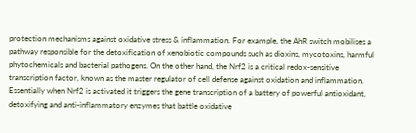protection mechanisms against oxidative stress & inflammation. For example, the AhR switch mobilises a pathway responsible for the detoxification of xenobiotic compounds such as dioxins, mycotoxins, harmful phytochemicals and bacterial pathogens. On the other hand, the Nrf2 is a critical redox-sensitive transcription factor, known as the master regulator of cell defense against oxidation and inflammation. Essentially when Nrf2 is activated it triggers the gene transcription of a battery of powerful antioxidant, detoxifying and anti-inflammatory enzymes that battle oxidative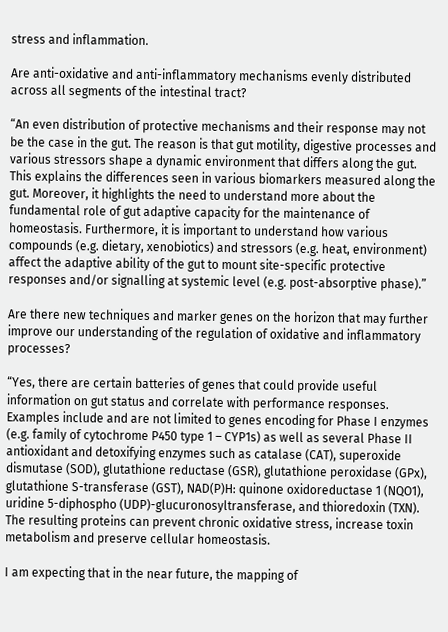stress and inflammation.

Are anti-oxidative and anti-inflammatory mechanisms evenly distributed across all segments of the intestinal tract?

“An even distribution of protective mechanisms and their response may not be the case in the gut. The reason is that gut motility, digestive processes and various stressors shape a dynamic environment that differs along the gut. This explains the differences seen in various biomarkers measured along the gut. Moreover, it highlights the need to understand more about the fundamental role of gut adaptive capacity for the maintenance of homeostasis. Furthermore, it is important to understand how various compounds (e.g. dietary, xenobiotics) and stressors (e.g. heat, environment) affect the adaptive ability of the gut to mount site-specific protective responses and/or signalling at systemic level (e.g. post-absorptive phase).”

Are there new techniques and marker genes on the horizon that may further improve our understanding of the regulation of oxidative and inflammatory processes?

“Yes, there are certain batteries of genes that could provide useful information on gut status and correlate with performance responses. Examples include and are not limited to genes encoding for Phase I enzymes (e.g. family of cytochrome P450 type 1 – CYP1s) as well as several Phase II antioxidant and detoxifying enzymes such as catalase (CAT), superoxide dismutase (SOD), glutathione reductase (GSR), glutathione peroxidase (GPx), glutathione S-transferase (GST), NAD(P)H: quinone oxidoreductase 1 (NQO1), uridine 5-diphospho (UDP)-glucuronosyltransferase, and thioredoxin (TXN). The resulting proteins can prevent chronic oxidative stress, increase toxin metabolism and preserve cellular homeostasis.

I am expecting that in the near future, the mapping of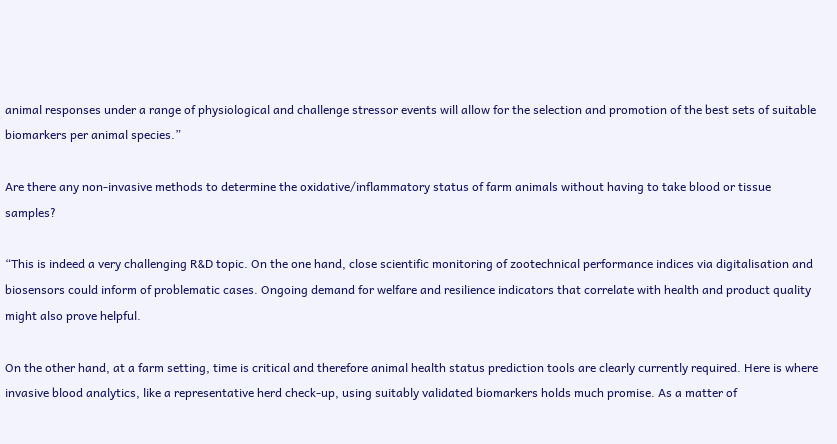animal responses under a range of physiological and challenge stressor events will allow for the selection and promotion of the best sets of suitable biomarkers per animal species.”

Are there any non-invasive methods to determine the oxidative/inflammatory status of farm animals without having to take blood or tissue samples?

“This is indeed a very challenging R&D topic. On the one hand, close scientific monitoring of zootechnical performance indices via digitalisation and biosensors could inform of problematic cases. Ongoing demand for welfare and resilience indicators that correlate with health and product quality might also prove helpful.

On the other hand, at a farm setting, time is critical and therefore animal health status prediction tools are clearly currently required. Here is where invasive blood analytics, like a representative herd check-up, using suitably validated biomarkers holds much promise. As a matter of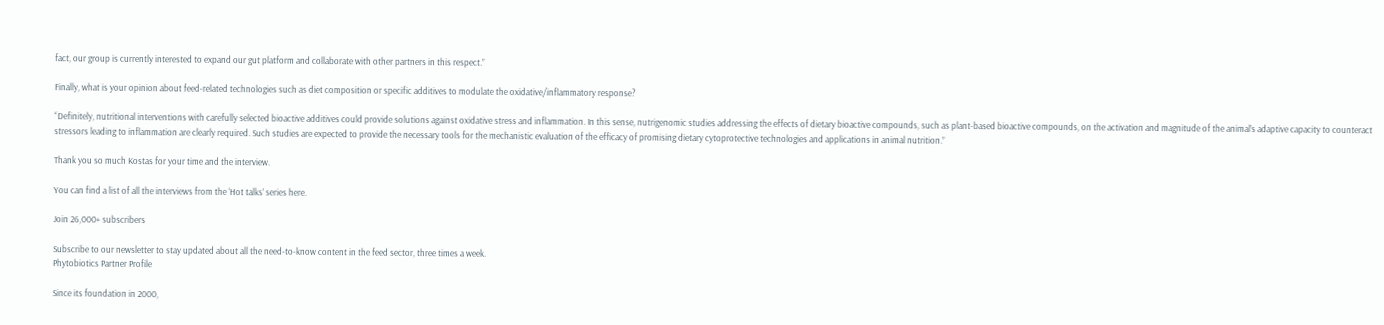fact, our group is currently interested to expand our gut platform and collaborate with other partners in this respect.”

Finally, what is your opinion about feed-related technologies such as diet composition or specific additives to modulate the oxidative/inflammatory response?

“Definitely, nutritional interventions with carefully selected bioactive additives could provide solutions against oxidative stress and inflammation. In this sense, nutrigenomic studies addressing the effects of dietary bioactive compounds, such as plant-based bioactive compounds, on the activation and magnitude of the animal’s adaptive capacity to counteract stressors leading to inflammation are clearly required. Such studies are expected to provide the necessary tools for the mechanistic evaluation of the efficacy of promising dietary cytoprotective technologies and applications in animal nutrition.”

Thank you so much Kostas for your time and the interview.

You can find a list of all the interviews from the ‘Hot talks’ series here.

Join 26,000+ subscribers

Subscribe to our newsletter to stay updated about all the need-to-know content in the feed sector, three times a week.
Phytobiotics Partner Profile

Since its foundation in 2000,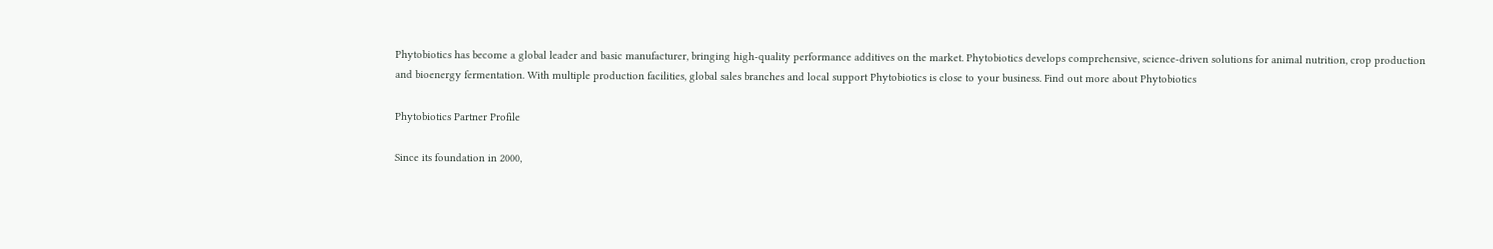Phytobiotics has become a global leader and basic manufacturer, bringing high-quality performance additives on the market. Phytobiotics develops comprehensive, science-driven solutions for animal nutrition, crop production and bioenergy fermentation. With multiple production facilities, global sales branches and local support Phytobiotics is close to your business. Find out more about Phytobiotics

Phytobiotics Partner Profile

Since its foundation in 2000,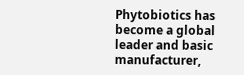Phytobiotics has become a global leader and basic manufacturer,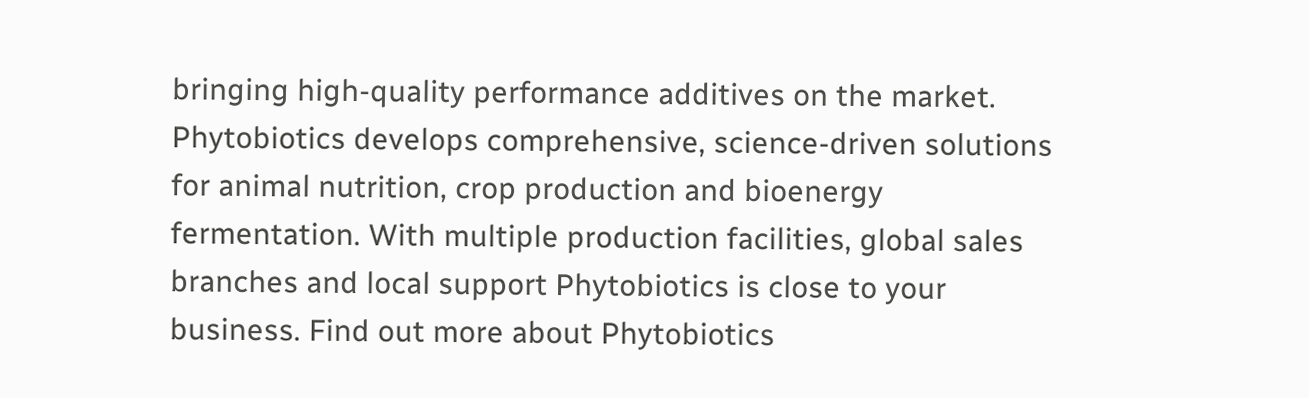bringing high-quality performance additives on the market. Phytobiotics develops comprehensive, science-driven solutions for animal nutrition, crop production and bioenergy fermentation. With multiple production facilities, global sales branches and local support Phytobiotics is close to your business. Find out more about Phytobiotics